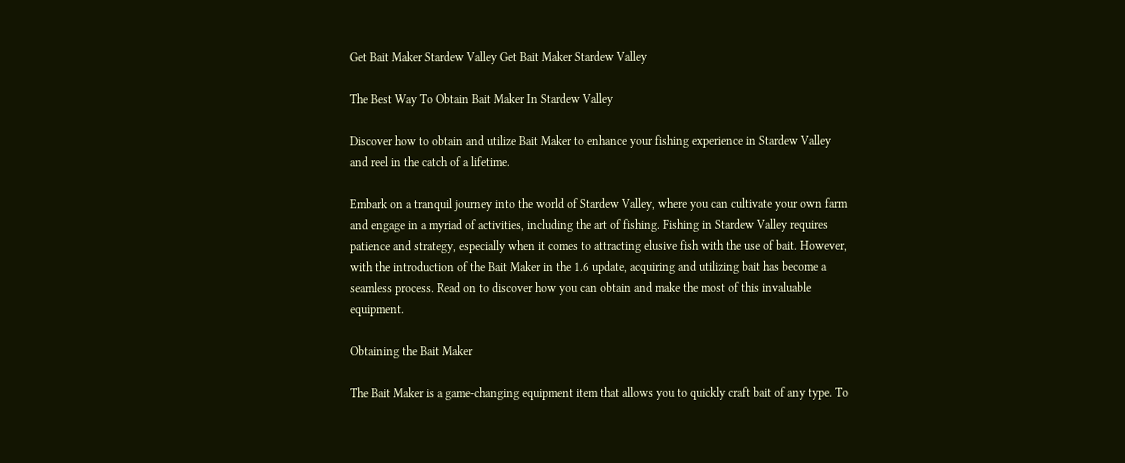Get Bait Maker Stardew Valley Get Bait Maker Stardew Valley

The Best Way To Obtain Bait Maker In Stardew Valley

Discover how to obtain and utilize Bait Maker to enhance your fishing experience in Stardew Valley and reel in the catch of a lifetime.

Embark on a tranquil journey into the world of Stardew Valley, where you can cultivate your own farm and engage in a myriad of activities, including the art of fishing. Fishing in Stardew Valley requires patience and strategy, especially when it comes to attracting elusive fish with the use of bait. However, with the introduction of the Bait Maker in the 1.6 update, acquiring and utilizing bait has become a seamless process. Read on to discover how you can obtain and make the most of this invaluable equipment.

Obtaining the Bait Maker

The Bait Maker is a game-changing equipment item that allows you to quickly craft bait of any type. To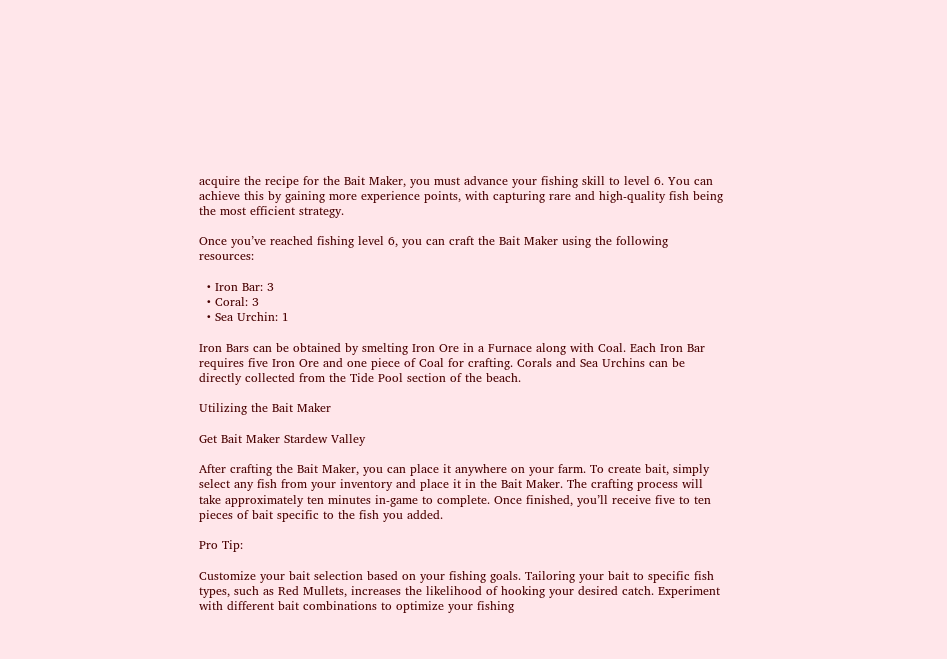acquire the recipe for the Bait Maker, you must advance your fishing skill to level 6. You can achieve this by gaining more experience points, with capturing rare and high-quality fish being the most efficient strategy.

Once you’ve reached fishing level 6, you can craft the Bait Maker using the following resources:

  • Iron Bar: 3
  • Coral: 3
  • Sea Urchin: 1

Iron Bars can be obtained by smelting Iron Ore in a Furnace along with Coal. Each Iron Bar requires five Iron Ore and one piece of Coal for crafting. Corals and Sea Urchins can be directly collected from the Tide Pool section of the beach.

Utilizing the Bait Maker

Get Bait Maker Stardew Valley

After crafting the Bait Maker, you can place it anywhere on your farm. To create bait, simply select any fish from your inventory and place it in the Bait Maker. The crafting process will take approximately ten minutes in-game to complete. Once finished, you’ll receive five to ten pieces of bait specific to the fish you added.

Pro Tip:

Customize your bait selection based on your fishing goals. Tailoring your bait to specific fish types, such as Red Mullets, increases the likelihood of hooking your desired catch. Experiment with different bait combinations to optimize your fishing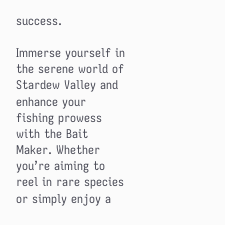success.

Immerse yourself in the serene world of Stardew Valley and enhance your fishing prowess with the Bait Maker. Whether you’re aiming to reel in rare species or simply enjoy a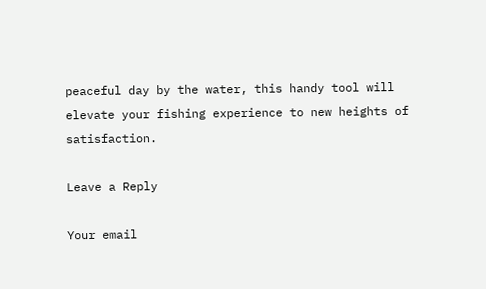peaceful day by the water, this handy tool will elevate your fishing experience to new heights of satisfaction.

Leave a Reply

Your email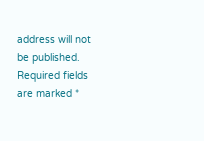address will not be published. Required fields are marked *